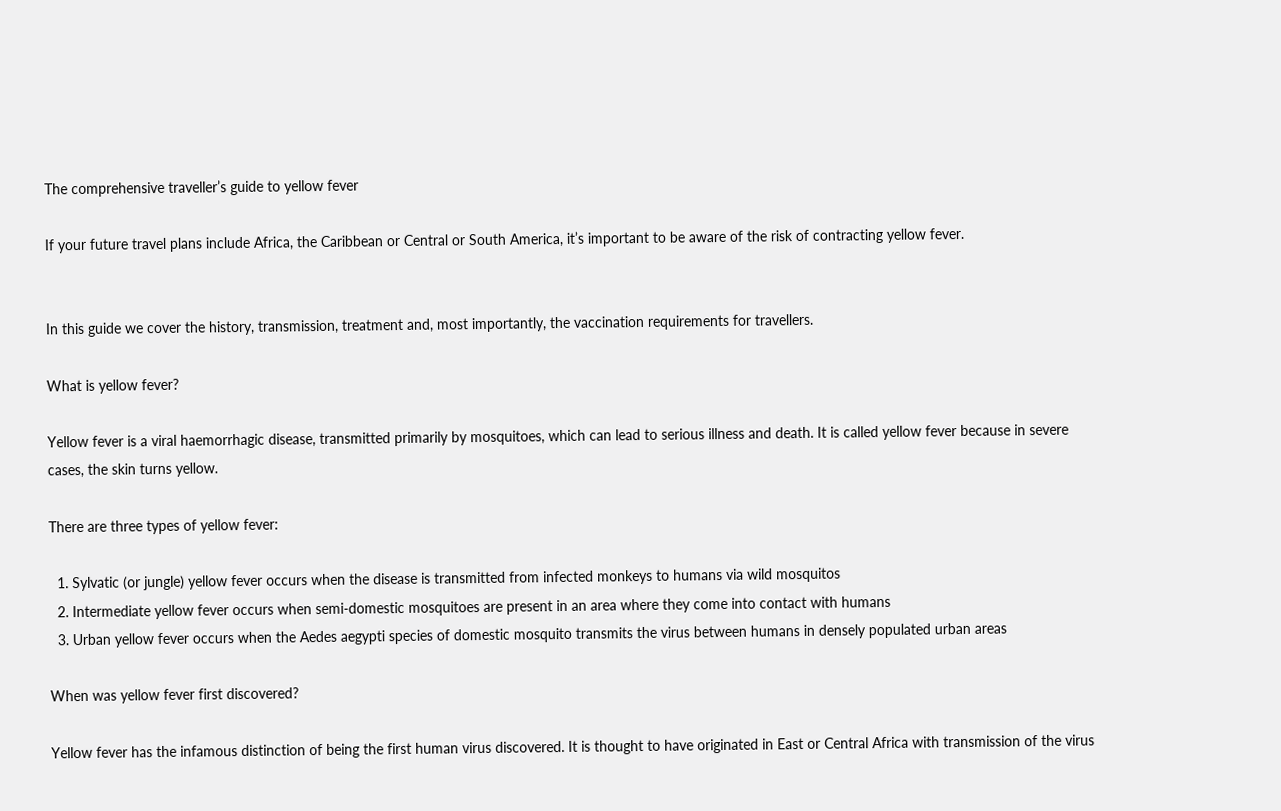The comprehensive traveller’s guide to yellow fever

If your future travel plans include Africa, the Caribbean or Central or South America, it’s important to be aware of the risk of contracting yellow fever.


In this guide we cover the history, transmission, treatment and, most importantly, the vaccination requirements for travellers.

What is yellow fever?

Yellow fever is a viral haemorrhagic disease, transmitted primarily by mosquitoes, which can lead to serious illness and death. It is called yellow fever because in severe cases, the skin turns yellow.

There are three types of yellow fever:

  1. Sylvatic (or jungle) yellow fever occurs when the disease is transmitted from infected monkeys to humans via wild mosquitos
  2. Intermediate yellow fever occurs when semi-domestic mosquitoes are present in an area where they come into contact with humans
  3. Urban yellow fever occurs when the Aedes aegypti species of domestic mosquito transmits the virus between humans in densely populated urban areas

When was yellow fever first discovered?

Yellow fever has the infamous distinction of being the first human virus discovered. It is thought to have originated in East or Central Africa with transmission of the virus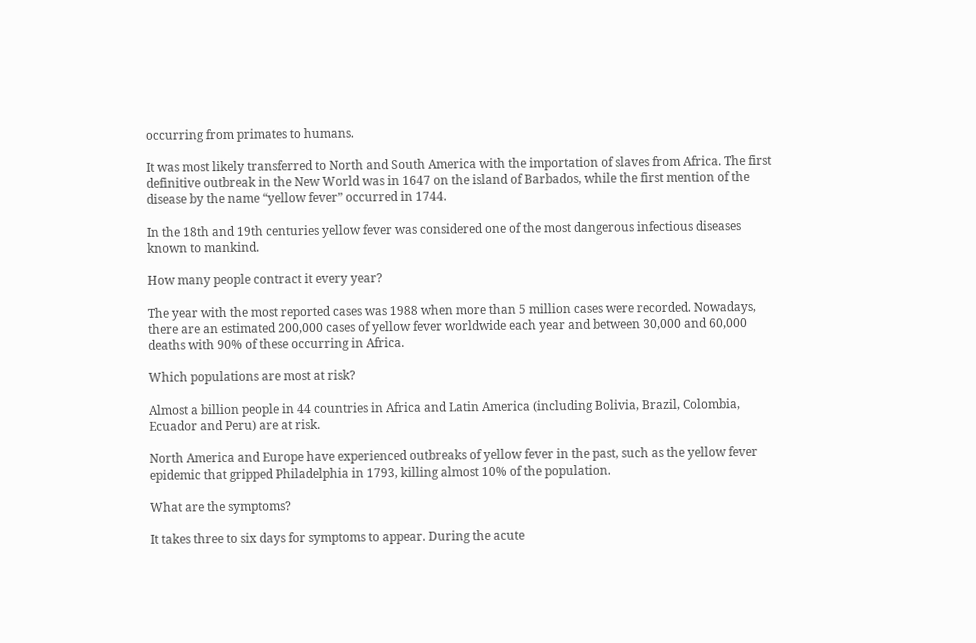occurring from primates to humans.

It was most likely transferred to North and South America with the importation of slaves from Africa. The first definitive outbreak in the New World was in 1647 on the island of Barbados, while the first mention of the disease by the name “yellow fever” occurred in 1744.

In the 18th and 19th centuries yellow fever was considered one of the most dangerous infectious diseases known to mankind.

How many people contract it every year?

The year with the most reported cases was 1988 when more than 5 million cases were recorded. Nowadays, there are an estimated 200,000 cases of yellow fever worldwide each year and between 30,000 and 60,000 deaths with 90% of these occurring in Africa.

Which populations are most at risk?

Almost a billion people in 44 countries in Africa and Latin America (including Bolivia, Brazil, Colombia, Ecuador and Peru) are at risk.

North America and Europe have experienced outbreaks of yellow fever in the past, such as the yellow fever epidemic that gripped Philadelphia in 1793, killing almost 10% of the population.

What are the symptoms?

It takes three to six days for symptoms to appear. During the acute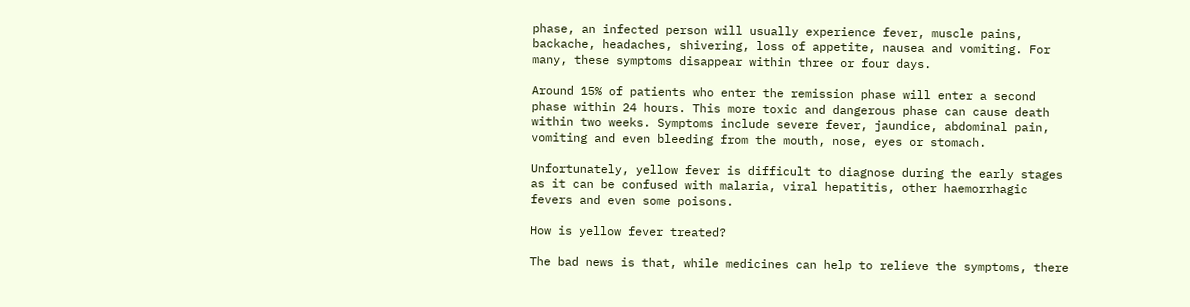phase, an infected person will usually experience fever, muscle pains, backache, headaches, shivering, loss of appetite, nausea and vomiting. For many, these symptoms disappear within three or four days.

Around 15% of patients who enter the remission phase will enter a second phase within 24 hours. This more toxic and dangerous phase can cause death within two weeks. Symptoms include severe fever, jaundice, abdominal pain, vomiting and even bleeding from the mouth, nose, eyes or stomach.

Unfortunately, yellow fever is difficult to diagnose during the early stages as it can be confused with malaria, viral hepatitis, other haemorrhagic fevers and even some poisons.

How is yellow fever treated?

The bad news is that, while medicines can help to relieve the symptoms, there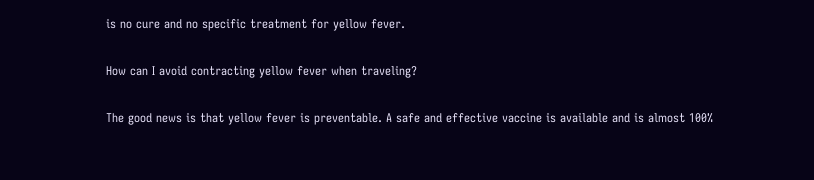is no cure and no specific treatment for yellow fever.

How can I avoid contracting yellow fever when traveling?

The good news is that yellow fever is preventable. A safe and effective vaccine is available and is almost 100%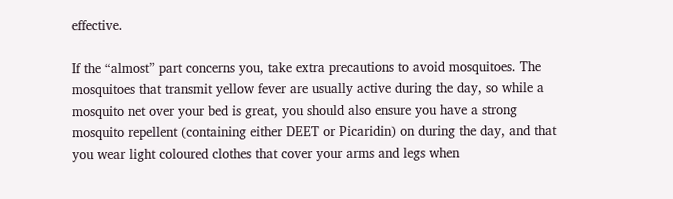effective.

If the “almost” part concerns you, take extra precautions to avoid mosquitoes. The mosquitoes that transmit yellow fever are usually active during the day, so while a mosquito net over your bed is great, you should also ensure you have a strong mosquito repellent (containing either DEET or Picaridin) on during the day, and that you wear light coloured clothes that cover your arms and legs when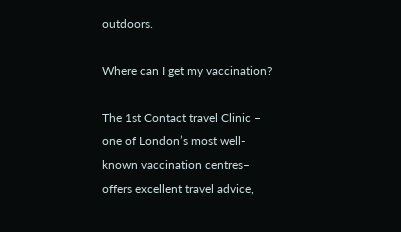outdoors.

Where can I get my vaccination?

The 1st Contact travel Clinic – one of London’s most well-known vaccination centres– offers excellent travel advice,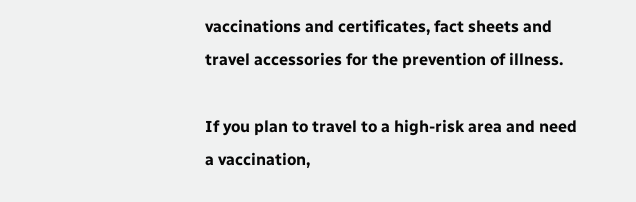vaccinations and certificates, fact sheets and travel accessories for the prevention of illness.

If you plan to travel to a high-risk area and need a vaccination,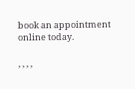book an appointment online today.

, , , ,